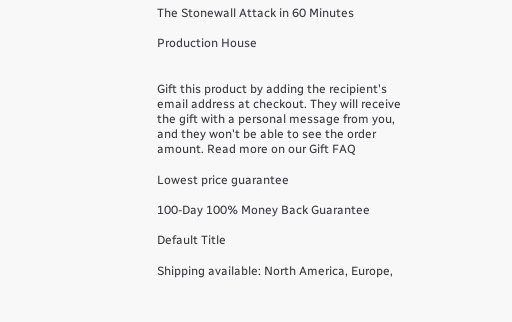The Stonewall Attack in 60 Minutes

Production House


Gift this product by adding the recipient's email address at checkout. They will receive the gift with a personal message from you, and they won't be able to see the order amount. Read more on our Gift FAQ

Lowest price guarantee

100-Day 100% Money Back Guarantee

Default Title

Shipping available: North America, Europe,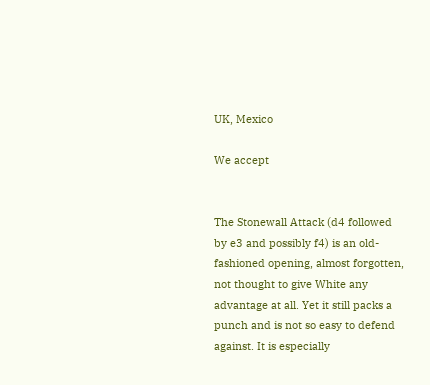UK, Mexico

We accept


The Stonewall Attack (d4 followed by e3 and possibly f4) is an old-fashioned opening, almost forgotten, not thought to give White any advantage at all. Yet it still packs a punch and is not so easy to defend against. It is especially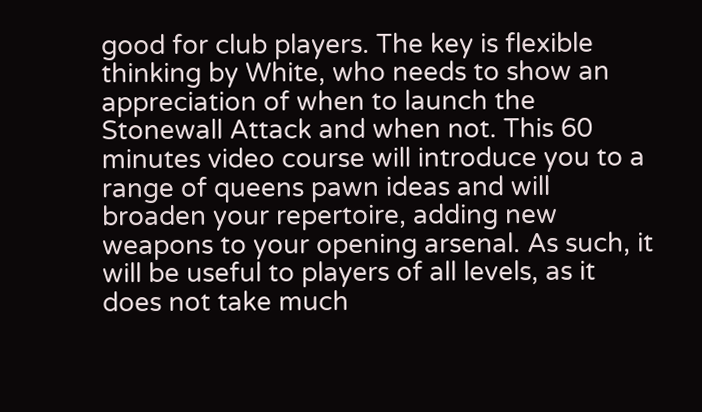good for club players. The key is flexible thinking by White, who needs to show an appreciation of when to launch the Stonewall Attack and when not. This 60 minutes video course will introduce you to a range of queens pawn ideas and will broaden your repertoire, adding new weapons to your opening arsenal. As such, it will be useful to players of all levels, as it does not take much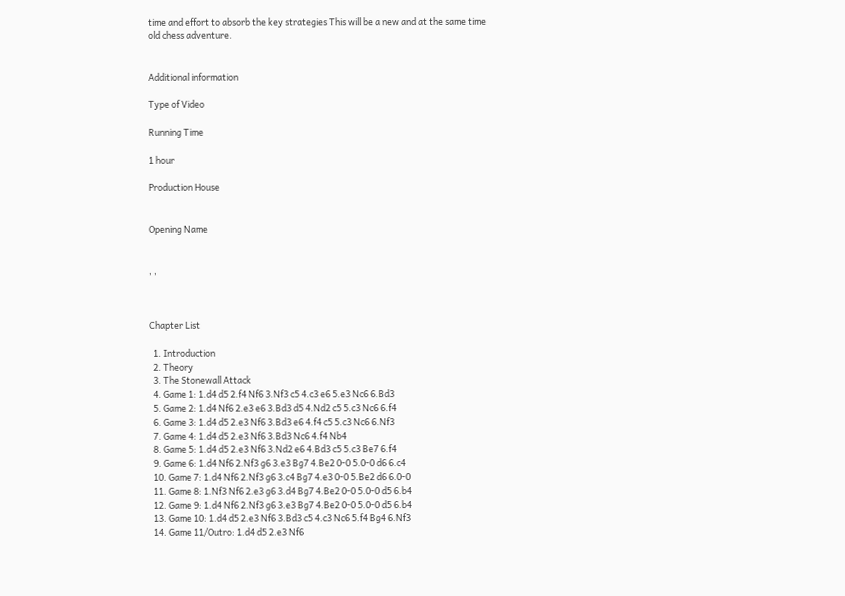time and effort to absorb the key strategies This will be a new and at the same time old chess adventure.


Additional information

Type of Video

Running Time

1 hour

Production House


Opening Name


, ,



Chapter List

  1. Introduction
  2. Theory
  3. The Stonewall Attack
  4. Game 1: 1.d4 d5 2.f4 Nf6 3.Nf3 c5 4.c3 e6 5.e3 Nc6 6.Bd3
  5. Game 2: 1.d4 Nf6 2.e3 e6 3.Bd3 d5 4.Nd2 c5 5.c3 Nc6 6.f4
  6. Game 3: 1.d4 d5 2.e3 Nf6 3.Bd3 e6 4.f4 c5 5.c3 Nc6 6.Nf3
  7. Game 4: 1.d4 d5 2.e3 Nf6 3.Bd3 Nc6 4.f4 Nb4
  8. Game 5: 1.d4 d5 2.e3 Nf6 3.Nd2 e6 4.Bd3 c5 5.c3 Be7 6.f4
  9. Game 6: 1.d4 Nf6 2.Nf3 g6 3.e3 Bg7 4.Be2 0-0 5.0-0 d6 6.c4
  10. Game 7: 1.d4 Nf6 2.Nf3 g6 3.c4 Bg7 4.e3 0-0 5.Be2 d6 6.0-0
  11. Game 8: 1.Nf3 Nf6 2.e3 g6 3.d4 Bg7 4.Be2 0-0 5.0-0 d5 6.b4
  12. Game 9: 1.d4 Nf6 2.Nf3 g6 3.e3 Bg7 4.Be2 0-0 5.0-0 d5 6.b4
  13. Game 10: 1.d4 d5 2.e3 Nf6 3.Bd3 c5 4.c3 Nc6 5.f4 Bg4 6.Nf3
  14. Game 11/Outro: 1.d4 d5 2.e3 Nf6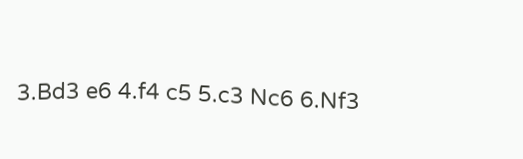3.Bd3 e6 4.f4 c5 5.c3 Nc6 6.Nf3